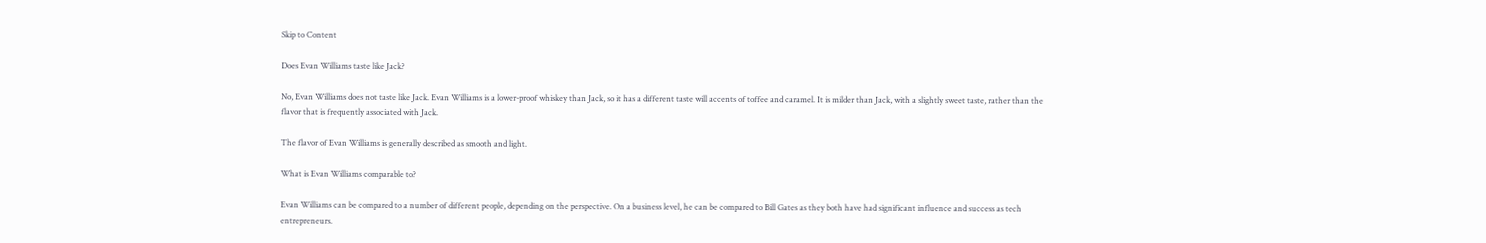Skip to Content

Does Evan Williams taste like Jack?

No, Evan Williams does not taste like Jack. Evan Williams is a lower-proof whiskey than Jack, so it has a different taste will accents of toffee and caramel. It is milder than Jack, with a slightly sweet taste, rather than the flavor that is frequently associated with Jack.

The flavor of Evan Williams is generally described as smooth and light.

What is Evan Williams comparable to?

Evan Williams can be compared to a number of different people, depending on the perspective. On a business level, he can be compared to Bill Gates as they both have had significant influence and success as tech entrepreneurs.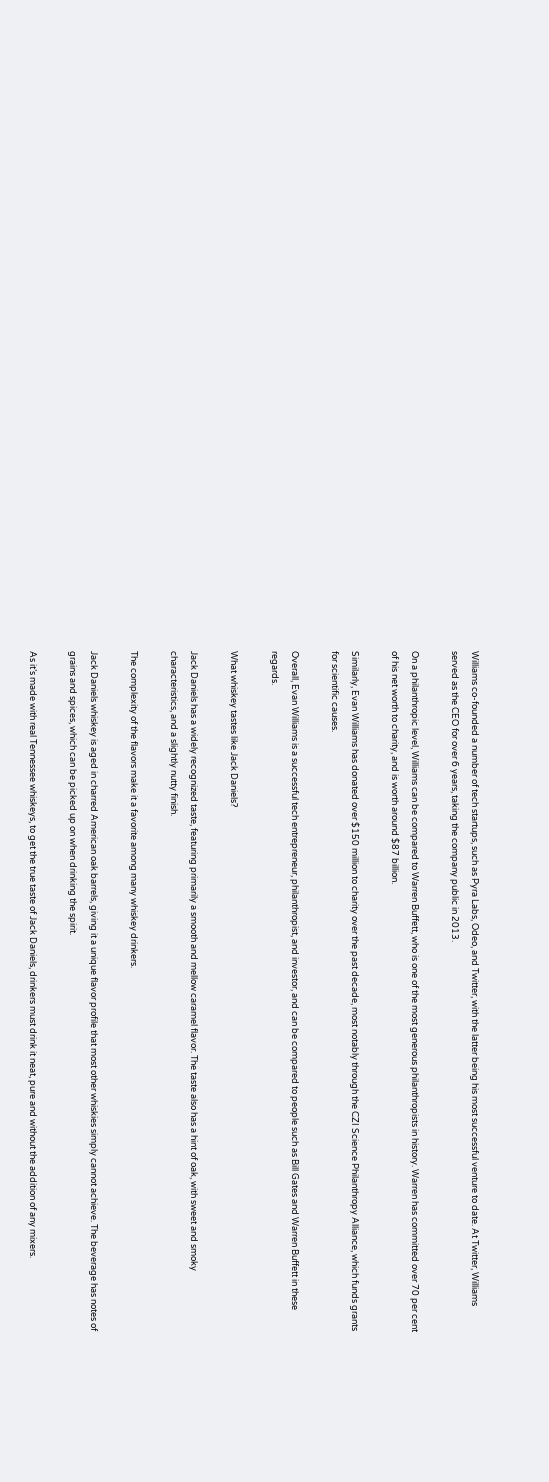Williams co-founded a number of tech startups, such as Pyra Labs, Odeo, and Twitter, with the latter being his most successful venture to date. At Twitter, Williams served as the CEO for over 6 years, taking the company public in 2013.

On a philanthropic level, Williams can be compared to Warren Buffett, who is one of the most generous philanthropists in history. Warren has committed over 70 per cent of his net worth to charity, and is worth around $87 billion.

Similarly, Evan Williams has donated over $150 million to charity over the past decade, most notably through the CZI Science Philanthropy Alliance, which funds grants for scientific causes.

Overall, Evan Williams is a successful tech entrepreneur, philanthropist, and investor, and can be compared to people such as Bill Gates and Warren Buffett in these regards.

What whiskey tastes like Jack Daniels?

Jack Daniels has a widely recognized taste, featuring primarily a smooth and mellow caramel flavor. The taste also has a hint of oak, with sweet and smoky characteristics, and a slightly nutty finish.

The complexity of the flavors make it a favorite among many whiskey drinkers.

Jack Daniels whiskey is aged in charred American oak barrels, giving it a unique flavor profile that most other whiskies simply cannot achieve. The beverage has notes of grains and spices, which can be picked up on when drinking the spirit.

As it’s made with real Tennessee whiskeys, to get the true taste of Jack Daniels, drinkers must drink it neat, pure and without the addition of any mixers.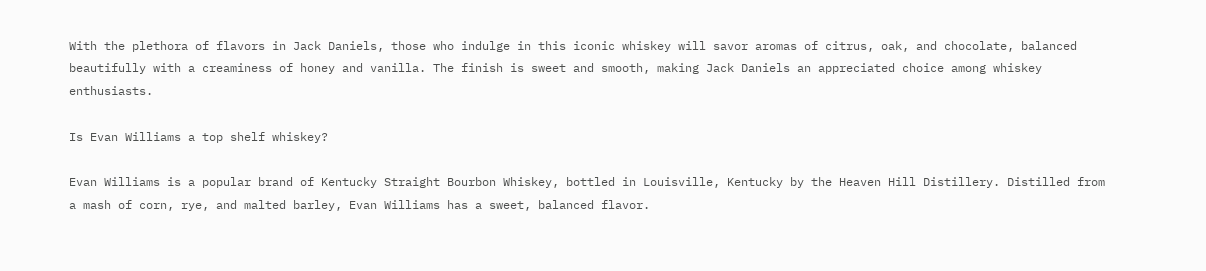With the plethora of flavors in Jack Daniels, those who indulge in this iconic whiskey will savor aromas of citrus, oak, and chocolate, balanced beautifully with a creaminess of honey and vanilla. The finish is sweet and smooth, making Jack Daniels an appreciated choice among whiskey enthusiasts.

Is Evan Williams a top shelf whiskey?

Evan Williams is a popular brand of Kentucky Straight Bourbon Whiskey, bottled in Louisville, Kentucky by the Heaven Hill Distillery. Distilled from a mash of corn, rye, and malted barley, Evan Williams has a sweet, balanced flavor.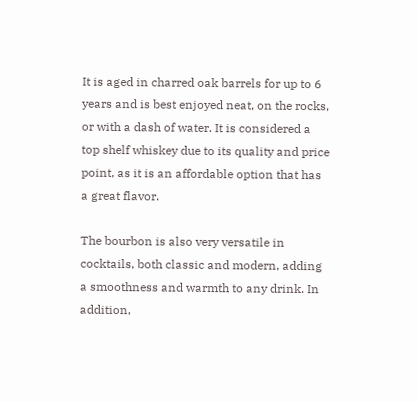It is aged in charred oak barrels for up to 6 years and is best enjoyed neat, on the rocks, or with a dash of water. It is considered a top shelf whiskey due to its quality and price point, as it is an affordable option that has a great flavor.

The bourbon is also very versatile in cocktails, both classic and modern, adding a smoothness and warmth to any drink. In addition,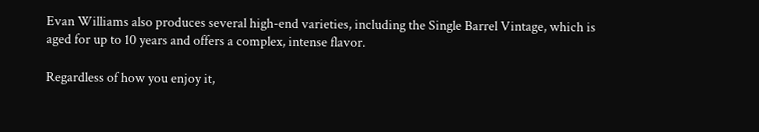Evan Williams also produces several high-end varieties, including the Single Barrel Vintage, which is aged for up to 10 years and offers a complex, intense flavor.

Regardless of how you enjoy it,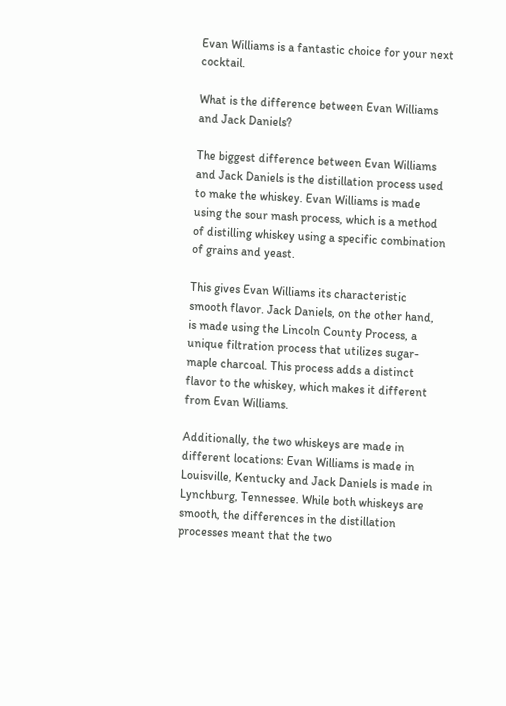Evan Williams is a fantastic choice for your next cocktail.

What is the difference between Evan Williams and Jack Daniels?

The biggest difference between Evan Williams and Jack Daniels is the distillation process used to make the whiskey. Evan Williams is made using the sour mash process, which is a method of distilling whiskey using a specific combination of grains and yeast.

This gives Evan Williams its characteristic smooth flavor. Jack Daniels, on the other hand, is made using the Lincoln County Process, a unique filtration process that utilizes sugar-maple charcoal. This process adds a distinct flavor to the whiskey, which makes it different from Evan Williams.

Additionally, the two whiskeys are made in different locations: Evan Williams is made in Louisville, Kentucky and Jack Daniels is made in Lynchburg, Tennessee. While both whiskeys are smooth, the differences in the distillation processes meant that the two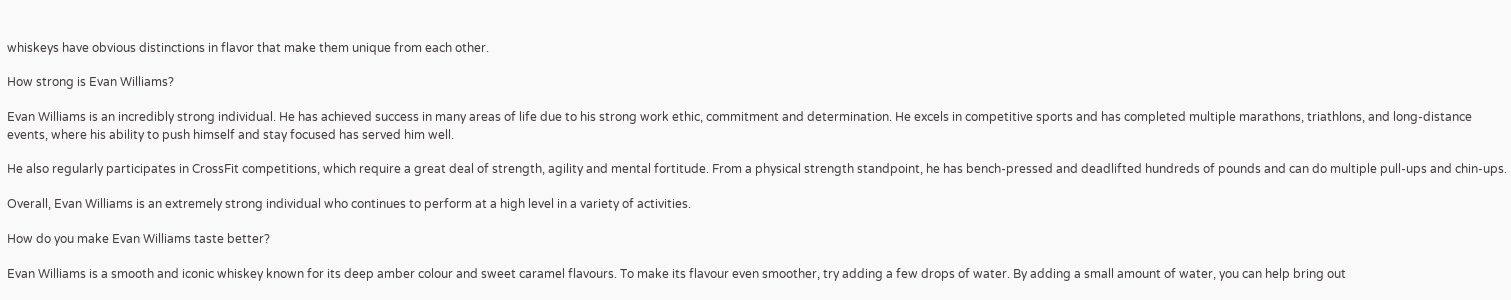whiskeys have obvious distinctions in flavor that make them unique from each other.

How strong is Evan Williams?

Evan Williams is an incredibly strong individual. He has achieved success in many areas of life due to his strong work ethic, commitment and determination. He excels in competitive sports and has completed multiple marathons, triathlons, and long-distance events, where his ability to push himself and stay focused has served him well.

He also regularly participates in CrossFit competitions, which require a great deal of strength, agility and mental fortitude. From a physical strength standpoint, he has bench-pressed and deadlifted hundreds of pounds and can do multiple pull-ups and chin-ups.

Overall, Evan Williams is an extremely strong individual who continues to perform at a high level in a variety of activities.

How do you make Evan Williams taste better?

Evan Williams is a smooth and iconic whiskey known for its deep amber colour and sweet caramel flavours. To make its flavour even smoother, try adding a few drops of water. By adding a small amount of water, you can help bring out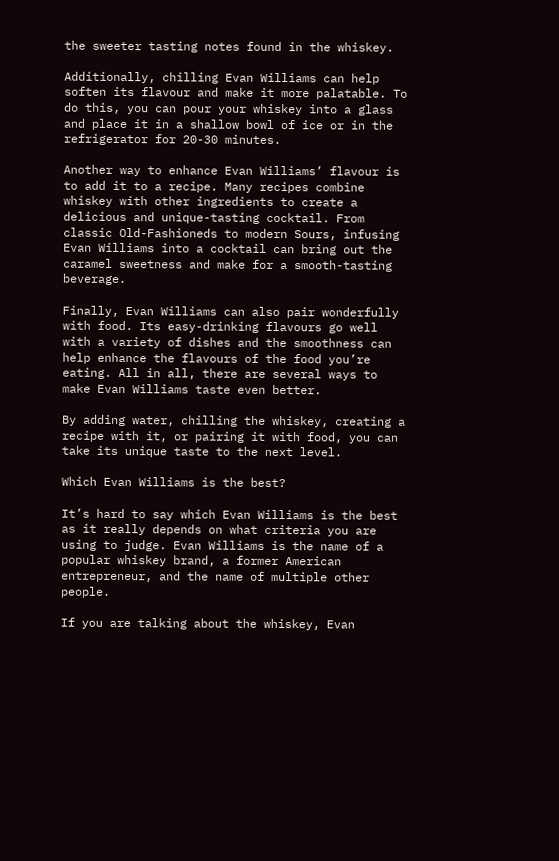the sweeter tasting notes found in the whiskey.

Additionally, chilling Evan Williams can help soften its flavour and make it more palatable. To do this, you can pour your whiskey into a glass and place it in a shallow bowl of ice or in the refrigerator for 20-30 minutes.

Another way to enhance Evan Williams’ flavour is to add it to a recipe. Many recipes combine whiskey with other ingredients to create a delicious and unique-tasting cocktail. From classic Old-Fashioneds to modern Sours, infusing Evan Williams into a cocktail can bring out the caramel sweetness and make for a smooth-tasting beverage.

Finally, Evan Williams can also pair wonderfully with food. Its easy-drinking flavours go well with a variety of dishes and the smoothness can help enhance the flavours of the food you’re eating. All in all, there are several ways to make Evan Williams taste even better.

By adding water, chilling the whiskey, creating a recipe with it, or pairing it with food, you can take its unique taste to the next level.

Which Evan Williams is the best?

It’s hard to say which Evan Williams is the best as it really depends on what criteria you are using to judge. Evan Williams is the name of a popular whiskey brand, a former American entrepreneur, and the name of multiple other people.

If you are talking about the whiskey, Evan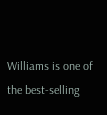Williams is one of the best-selling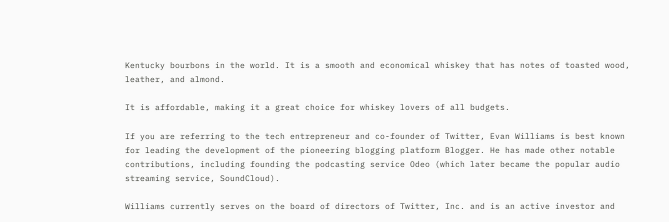Kentucky bourbons in the world. It is a smooth and economical whiskey that has notes of toasted wood, leather, and almond.

It is affordable, making it a great choice for whiskey lovers of all budgets.

If you are referring to the tech entrepreneur and co-founder of Twitter, Evan Williams is best known for leading the development of the pioneering blogging platform Blogger. He has made other notable contributions, including founding the podcasting service Odeo (which later became the popular audio streaming service, SoundCloud).

Williams currently serves on the board of directors of Twitter, Inc. and is an active investor and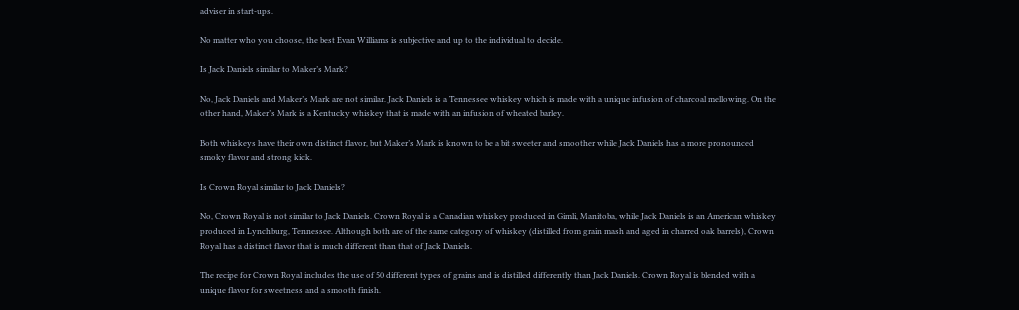adviser in start-ups.

No matter who you choose, the best Evan Williams is subjective and up to the individual to decide.

Is Jack Daniels similar to Maker’s Mark?

No, Jack Daniels and Maker’s Mark are not similar. Jack Daniels is a Tennessee whiskey which is made with a unique infusion of charcoal mellowing. On the other hand, Maker’s Mark is a Kentucky whiskey that is made with an infusion of wheated barley.

Both whiskeys have their own distinct flavor, but Maker’s Mark is known to be a bit sweeter and smoother while Jack Daniels has a more pronounced smoky flavor and strong kick.

Is Crown Royal similar to Jack Daniels?

No, Crown Royal is not similar to Jack Daniels. Crown Royal is a Canadian whiskey produced in Gimli, Manitoba, while Jack Daniels is an American whiskey produced in Lynchburg, Tennessee. Although both are of the same category of whiskey (distilled from grain mash and aged in charred oak barrels), Crown Royal has a distinct flavor that is much different than that of Jack Daniels.

The recipe for Crown Royal includes the use of 50 different types of grains and is distilled differently than Jack Daniels. Crown Royal is blended with a unique flavor for sweetness and a smooth finish.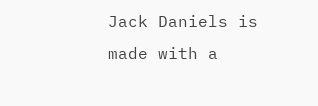Jack Daniels is made with a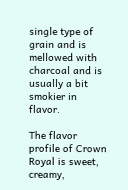single type of grain and is mellowed with charcoal and is usually a bit smokier in flavor.

The flavor profile of Crown Royal is sweet, creamy,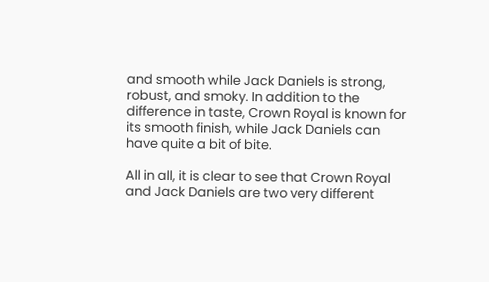and smooth while Jack Daniels is strong, robust, and smoky. In addition to the difference in taste, Crown Royal is known for its smooth finish, while Jack Daniels can have quite a bit of bite.

All in all, it is clear to see that Crown Royal and Jack Daniels are two very different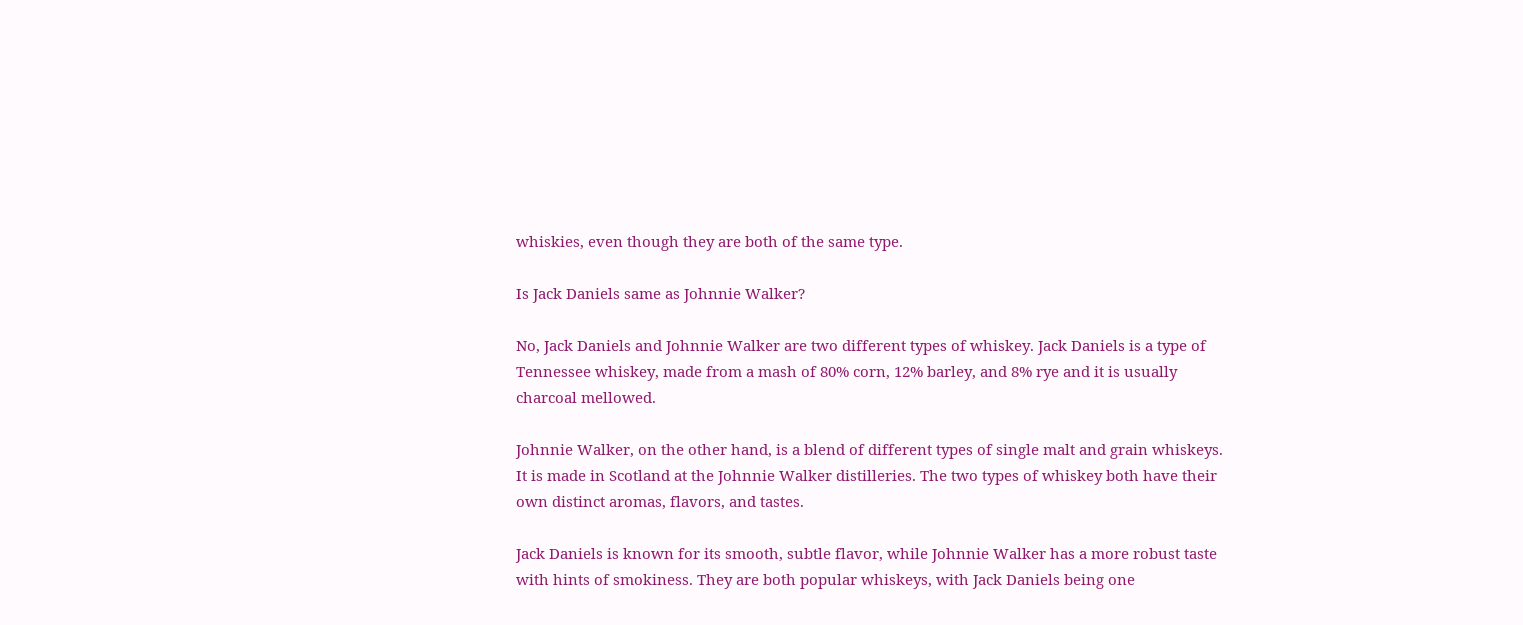whiskies, even though they are both of the same type.

Is Jack Daniels same as Johnnie Walker?

No, Jack Daniels and Johnnie Walker are two different types of whiskey. Jack Daniels is a type of Tennessee whiskey, made from a mash of 80% corn, 12% barley, and 8% rye and it is usually charcoal mellowed.

Johnnie Walker, on the other hand, is a blend of different types of single malt and grain whiskeys. It is made in Scotland at the Johnnie Walker distilleries. The two types of whiskey both have their own distinct aromas, flavors, and tastes.

Jack Daniels is known for its smooth, subtle flavor, while Johnnie Walker has a more robust taste with hints of smokiness. They are both popular whiskeys, with Jack Daniels being one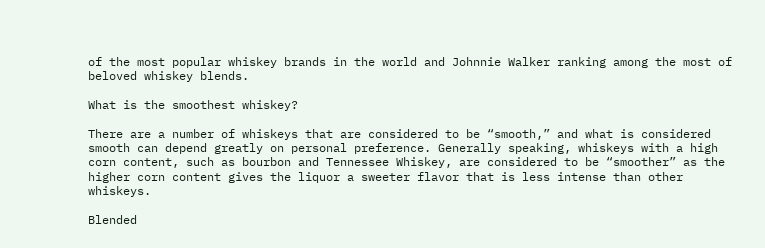of the most popular whiskey brands in the world and Johnnie Walker ranking among the most of beloved whiskey blends.

What is the smoothest whiskey?

There are a number of whiskeys that are considered to be “smooth,” and what is considered smooth can depend greatly on personal preference. Generally speaking, whiskeys with a high corn content, such as bourbon and Tennessee Whiskey, are considered to be “smoother” as the higher corn content gives the liquor a sweeter flavor that is less intense than other whiskeys.

Blended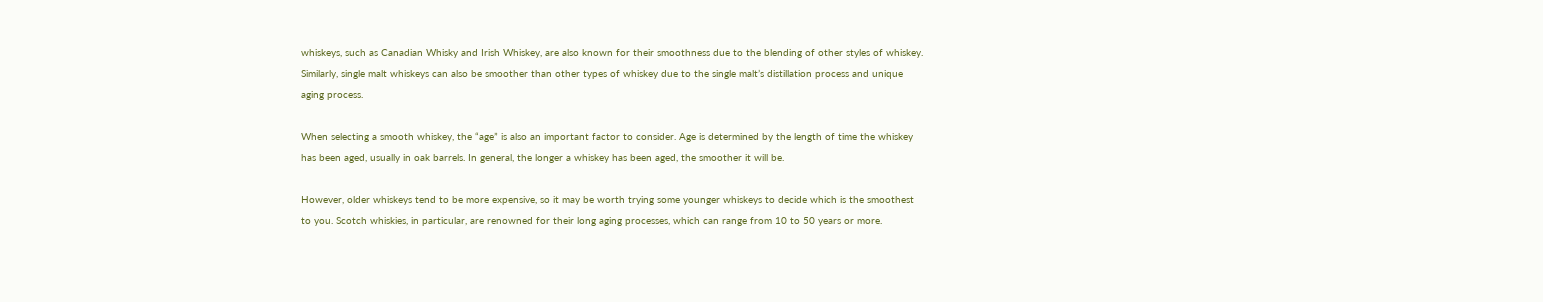whiskeys, such as Canadian Whisky and Irish Whiskey, are also known for their smoothness due to the blending of other styles of whiskey. Similarly, single malt whiskeys can also be smoother than other types of whiskey due to the single malt’s distillation process and unique aging process.

When selecting a smooth whiskey, the “age” is also an important factor to consider. Age is determined by the length of time the whiskey has been aged, usually in oak barrels. In general, the longer a whiskey has been aged, the smoother it will be.

However, older whiskeys tend to be more expensive, so it may be worth trying some younger whiskeys to decide which is the smoothest to you. Scotch whiskies, in particular, are renowned for their long aging processes, which can range from 10 to 50 years or more.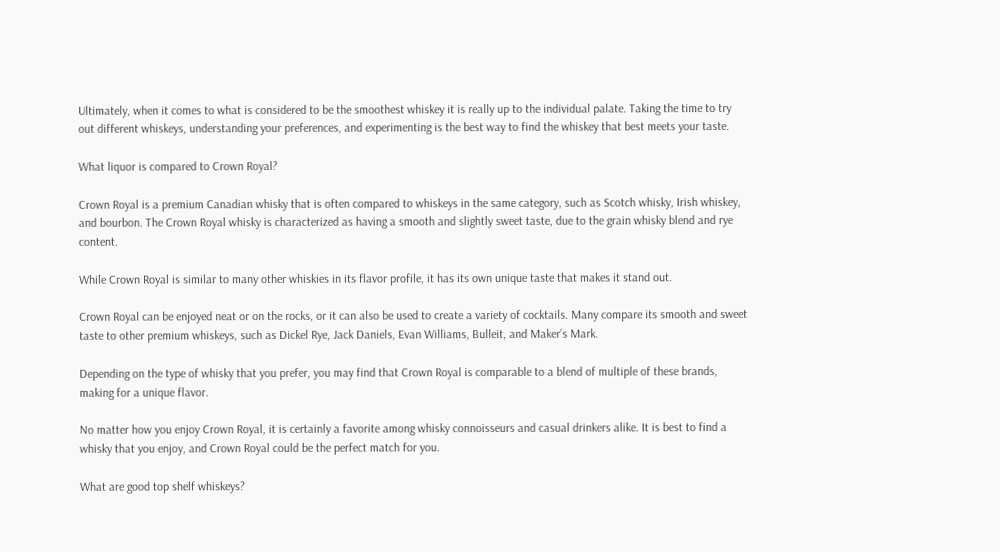Ultimately, when it comes to what is considered to be the smoothest whiskey it is really up to the individual palate. Taking the time to try out different whiskeys, understanding your preferences, and experimenting is the best way to find the whiskey that best meets your taste.

What liquor is compared to Crown Royal?

Crown Royal is a premium Canadian whisky that is often compared to whiskeys in the same category, such as Scotch whisky, Irish whiskey, and bourbon. The Crown Royal whisky is characterized as having a smooth and slightly sweet taste, due to the grain whisky blend and rye content.

While Crown Royal is similar to many other whiskies in its flavor profile, it has its own unique taste that makes it stand out.

Crown Royal can be enjoyed neat or on the rocks, or it can also be used to create a variety of cocktails. Many compare its smooth and sweet taste to other premium whiskeys, such as Dickel Rye, Jack Daniels, Evan Williams, Bulleit, and Maker’s Mark.

Depending on the type of whisky that you prefer, you may find that Crown Royal is comparable to a blend of multiple of these brands, making for a unique flavor.

No matter how you enjoy Crown Royal, it is certainly a favorite among whisky connoisseurs and casual drinkers alike. It is best to find a whisky that you enjoy, and Crown Royal could be the perfect match for you.

What are good top shelf whiskeys?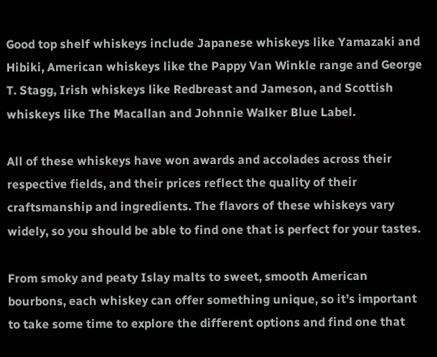Good top shelf whiskeys include Japanese whiskeys like Yamazaki and Hibiki, American whiskeys like the Pappy Van Winkle range and George T. Stagg, Irish whiskeys like Redbreast and Jameson, and Scottish whiskeys like The Macallan and Johnnie Walker Blue Label.

All of these whiskeys have won awards and accolades across their respective fields, and their prices reflect the quality of their craftsmanship and ingredients. The flavors of these whiskeys vary widely, so you should be able to find one that is perfect for your tastes.

From smoky and peaty Islay malts to sweet, smooth American bourbons, each whiskey can offer something unique, so it’s important to take some time to explore the different options and find one that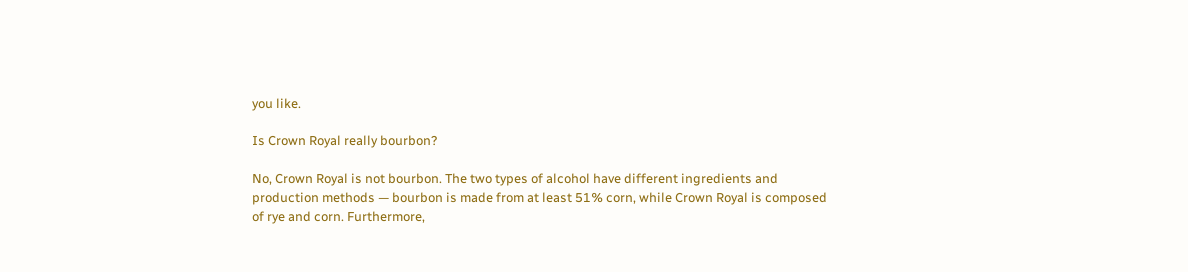you like.

Is Crown Royal really bourbon?

No, Crown Royal is not bourbon. The two types of alcohol have different ingredients and production methods — bourbon is made from at least 51% corn, while Crown Royal is composed of rye and corn. Furthermore,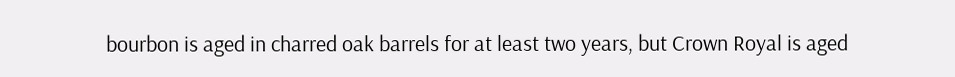bourbon is aged in charred oak barrels for at least two years, but Crown Royal is aged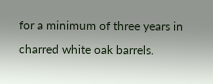for a minimum of three years in charred white oak barrels.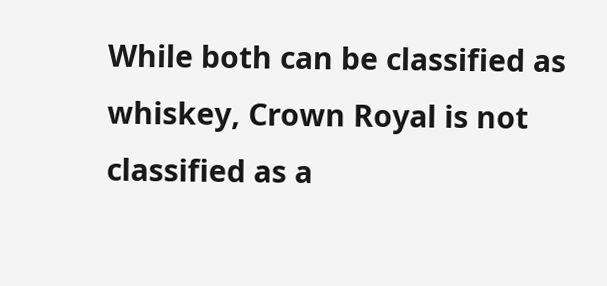While both can be classified as whiskey, Crown Royal is not classified as a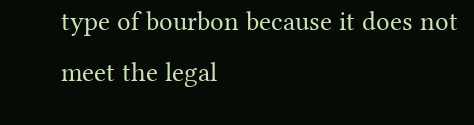type of bourbon because it does not meet the legal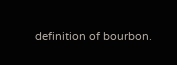definition of bourbon.